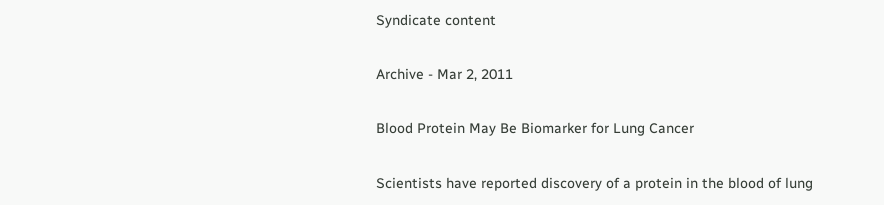Syndicate content

Archive - Mar 2, 2011

Blood Protein May Be Biomarker for Lung Cancer

Scientists have reported discovery of a protein in the blood of lung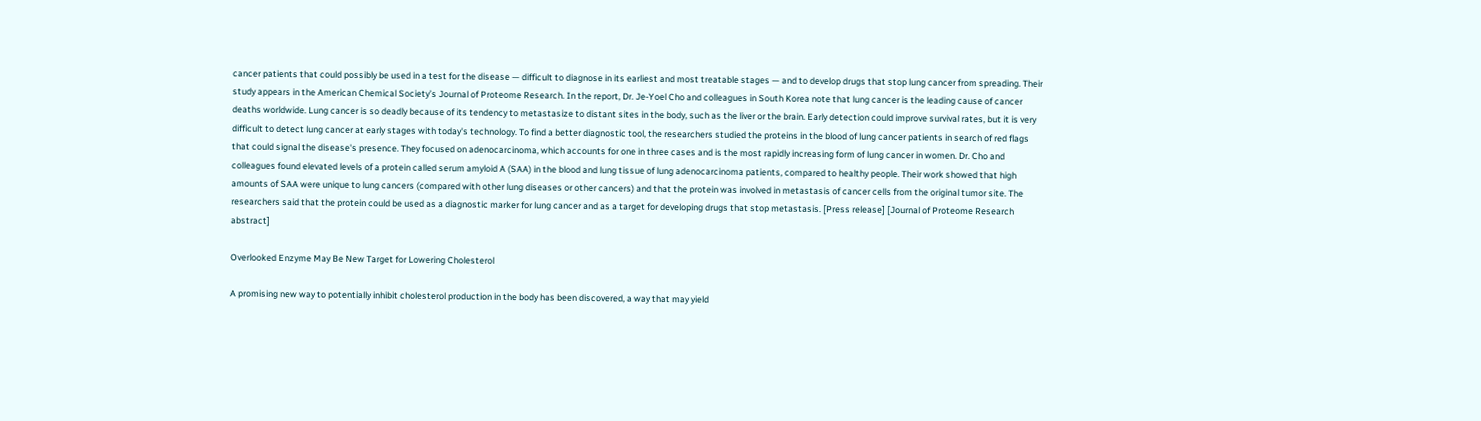cancer patients that could possibly be used in a test for the disease — difficult to diagnose in its earliest and most treatable stages — and to develop drugs that stop lung cancer from spreading. Their study appears in the American Chemical Society’s Journal of Proteome Research. In the report, Dr. Je-Yoel Cho and colleagues in South Korea note that lung cancer is the leading cause of cancer deaths worldwide. Lung cancer is so deadly because of its tendency to metastasize to distant sites in the body, such as the liver or the brain. Early detection could improve survival rates, but it is very difficult to detect lung cancer at early stages with today's technology. To find a better diagnostic tool, the researchers studied the proteins in the blood of lung cancer patients in search of red flags that could signal the disease's presence. They focused on adenocarcinoma, which accounts for one in three cases and is the most rapidly increasing form of lung cancer in women. Dr. Cho and colleagues found elevated levels of a protein called serum amyloid A (SAA) in the blood and lung tissue of lung adenocarcinoma patients, compared to healthy people. Their work showed that high amounts of SAA were unique to lung cancers (compared with other lung diseases or other cancers) and that the protein was involved in metastasis of cancer cells from the original tumor site. The researchers said that the protein could be used as a diagnostic marker for lung cancer and as a target for developing drugs that stop metastasis. [Press release] [Journal of Proteome Research abstract]

Overlooked Enzyme May Be New Target for Lowering Cholesterol

A promising new way to potentially inhibit cholesterol production in the body has been discovered, a way that may yield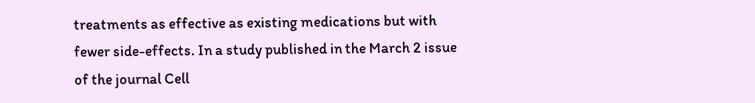treatments as effective as existing medications but with fewer side-effects. In a study published in the March 2 issue of the journal Cell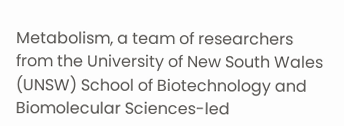Metabolism, a team of researchers from the University of New South Wales (UNSW) School of Biotechnology and Biomolecular Sciences-led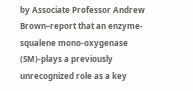by Associate Professor Andrew Brown–report that an enzyme-squalene mono-oxygenase (SM)-plays a previously unrecognized role as a key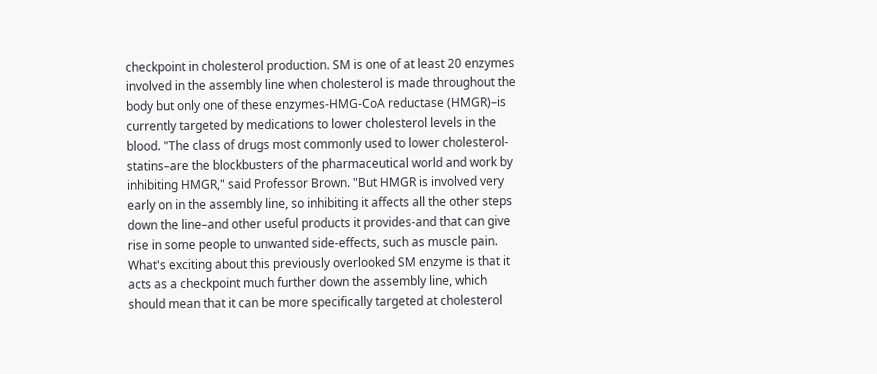checkpoint in cholesterol production. SM is one of at least 20 enzymes involved in the assembly line when cholesterol is made throughout the body but only one of these enzymes-HMG-CoA reductase (HMGR)–is currently targeted by medications to lower cholesterol levels in the blood. "The class of drugs most commonly used to lower cholesterol-statins–are the blockbusters of the pharmaceutical world and work by inhibiting HMGR," said Professor Brown. "But HMGR is involved very early on in the assembly line, so inhibiting it affects all the other steps down the line–and other useful products it provides-and that can give rise in some people to unwanted side-effects, such as muscle pain. What's exciting about this previously overlooked SM enzyme is that it acts as a checkpoint much further down the assembly line, which should mean that it can be more specifically targeted at cholesterol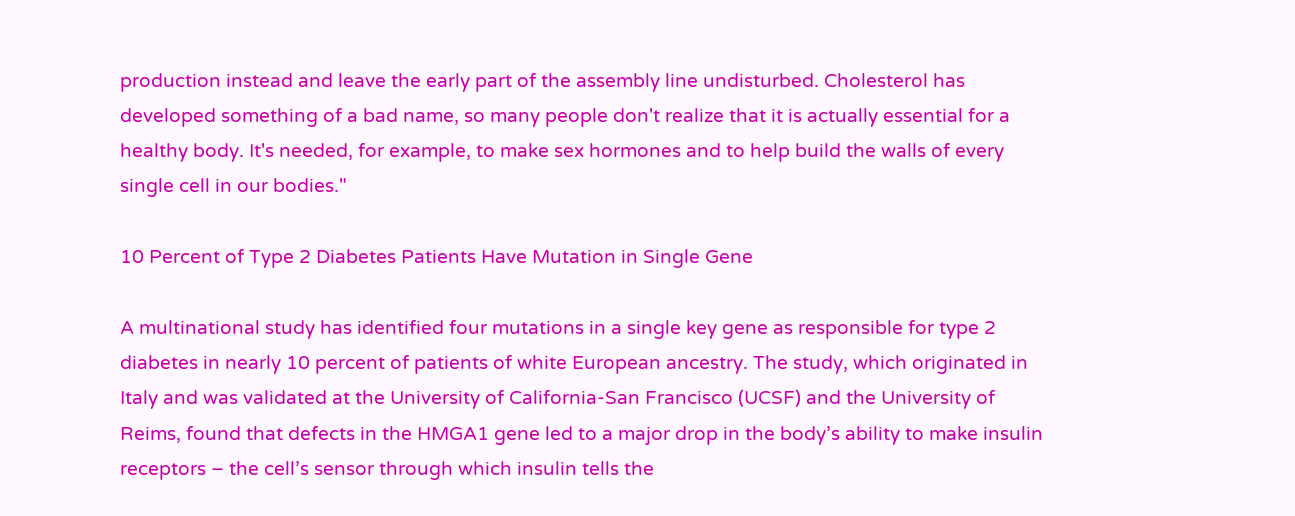production instead and leave the early part of the assembly line undisturbed. Cholesterol has developed something of a bad name, so many people don't realize that it is actually essential for a healthy body. It's needed, for example, to make sex hormones and to help build the walls of every single cell in our bodies."

10 Percent of Type 2 Diabetes Patients Have Mutation in Single Gene

A multinational study has identified four mutations in a single key gene as responsible for type 2 diabetes in nearly 10 percent of patients of white European ancestry. The study, which originated in Italy and was validated at the University of California-San Francisco (UCSF) and the University of Reims, found that defects in the HMGA1 gene led to a major drop in the body’s ability to make insulin receptors – the cell’s sensor through which insulin tells the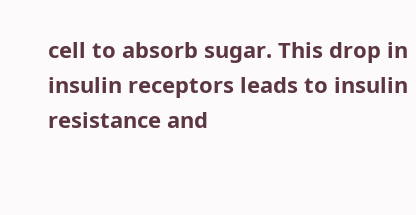cell to absorb sugar. This drop in insulin receptors leads to insulin resistance and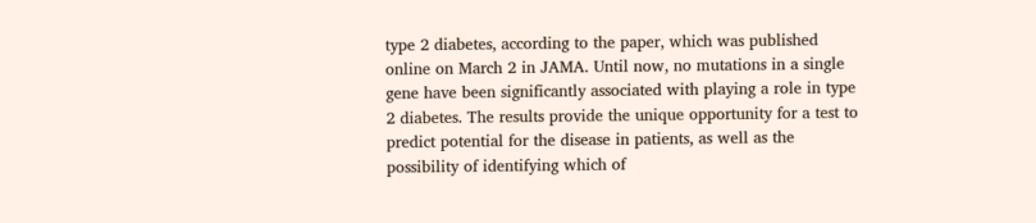type 2 diabetes, according to the paper, which was published online on March 2 in JAMA. Until now, no mutations in a single gene have been significantly associated with playing a role in type 2 diabetes. The results provide the unique opportunity for a test to predict potential for the disease in patients, as well as the possibility of identifying which of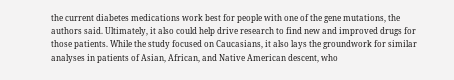the current diabetes medications work best for people with one of the gene mutations, the authors said. Ultimately, it also could help drive research to find new and improved drugs for those patients. While the study focused on Caucasians, it also lays the groundwork for similar analyses in patients of Asian, African, and Native American descent, who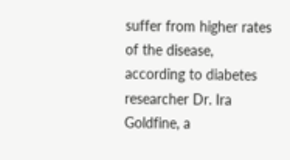suffer from higher rates of the disease, according to diabetes researcher Dr. Ira Goldfine, a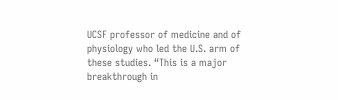UCSF professor of medicine and of physiology who led the U.S. arm of these studies. “This is a major breakthrough in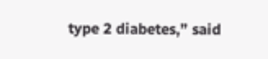type 2 diabetes,” said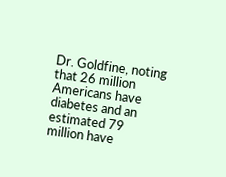Dr. Goldfine, noting that 26 million Americans have diabetes and an estimated 79 million have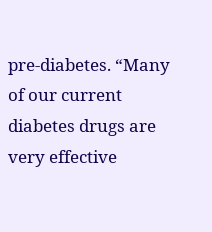pre-diabetes. “Many of our current diabetes drugs are very effective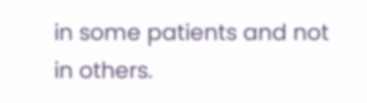in some patients and not in others.